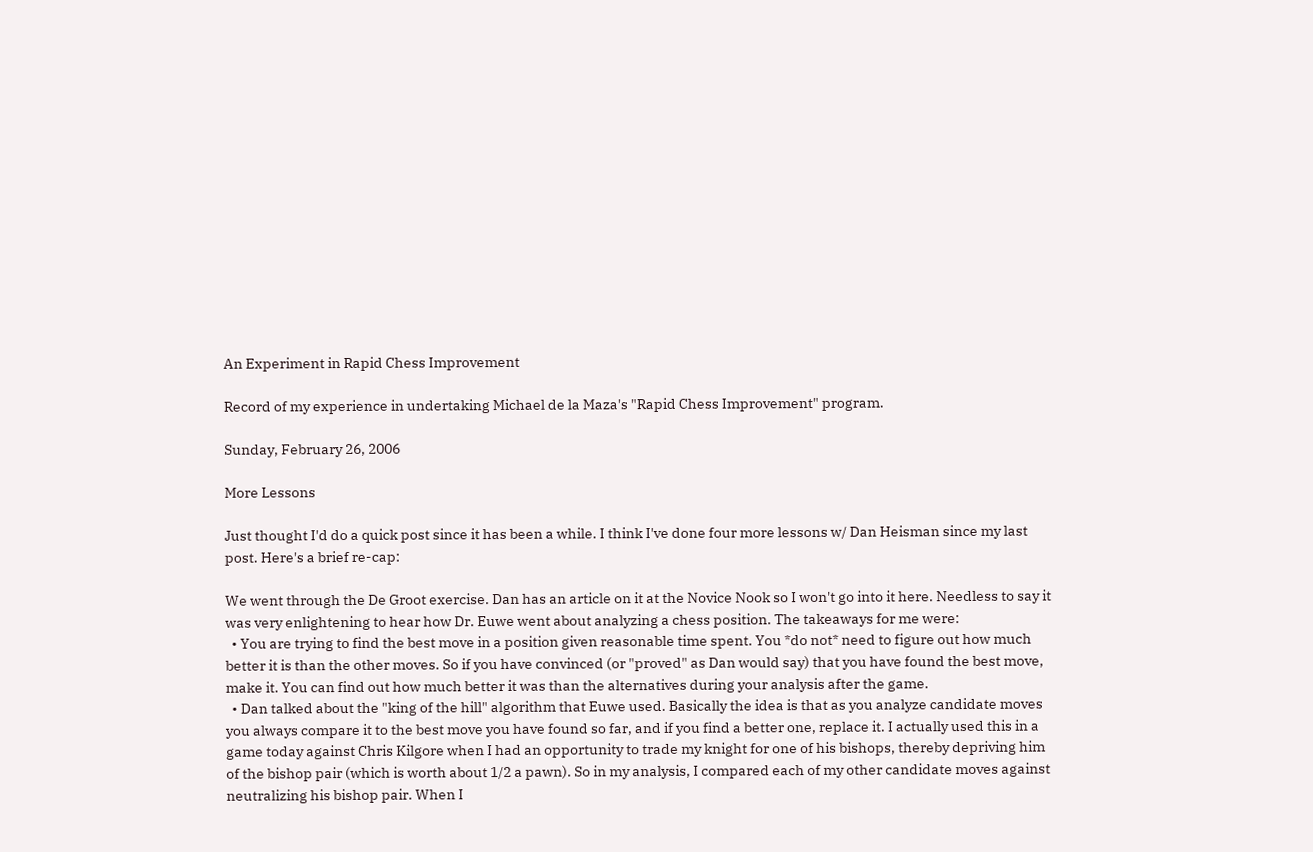An Experiment in Rapid Chess Improvement

Record of my experience in undertaking Michael de la Maza's "Rapid Chess Improvement" program.

Sunday, February 26, 2006

More Lessons

Just thought I'd do a quick post since it has been a while. I think I've done four more lessons w/ Dan Heisman since my last post. Here's a brief re-cap:

We went through the De Groot exercise. Dan has an article on it at the Novice Nook so I won't go into it here. Needless to say it was very enlightening to hear how Dr. Euwe went about analyzing a chess position. The takeaways for me were:
  • You are trying to find the best move in a position given reasonable time spent. You *do not* need to figure out how much better it is than the other moves. So if you have convinced (or "proved" as Dan would say) that you have found the best move, make it. You can find out how much better it was than the alternatives during your analysis after the game.
  • Dan talked about the "king of the hill" algorithm that Euwe used. Basically the idea is that as you analyze candidate moves you always compare it to the best move you have found so far, and if you find a better one, replace it. I actually used this in a game today against Chris Kilgore when I had an opportunity to trade my knight for one of his bishops, thereby depriving him of the bishop pair (which is worth about 1/2 a pawn). So in my analysis, I compared each of my other candidate moves against neutralizing his bishop pair. When I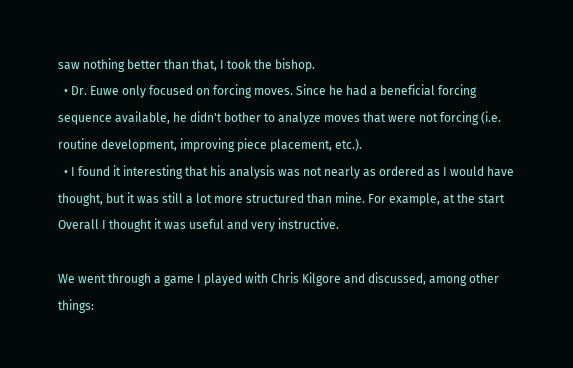saw nothing better than that, I took the bishop.
  • Dr. Euwe only focused on forcing moves. Since he had a beneficial forcing sequence available, he didn't bother to analyze moves that were not forcing (i.e. routine development, improving piece placement, etc.).
  • I found it interesting that his analysis was not nearly as ordered as I would have thought, but it was still a lot more structured than mine. For example, at the start
Overall I thought it was useful and very instructive.

We went through a game I played with Chris Kilgore and discussed, among other things: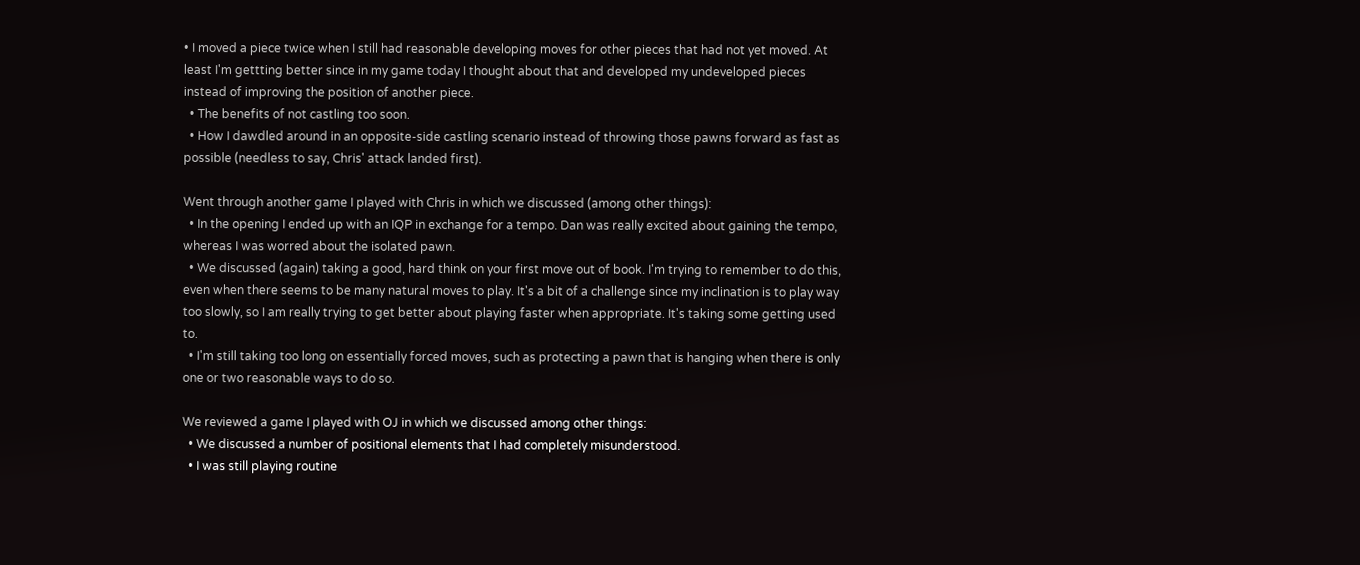• I moved a piece twice when I still had reasonable developing moves for other pieces that had not yet moved. At least I'm gettting better since in my game today I thought about that and developed my undeveloped pieces instead of improving the position of another piece.
  • The benefits of not castling too soon.
  • How I dawdled around in an opposite-side castling scenario instead of throwing those pawns forward as fast as possible (needless to say, Chris' attack landed first).

Went through another game I played with Chris in which we discussed (among other things):
  • In the opening I ended up with an IQP in exchange for a tempo. Dan was really excited about gaining the tempo, whereas I was worred about the isolated pawn.
  • We discussed (again) taking a good, hard think on your first move out of book. I'm trying to remember to do this, even when there seems to be many natural moves to play. It's a bit of a challenge since my inclination is to play way too slowly, so I am really trying to get better about playing faster when appropriate. It's taking some getting used to.
  • I'm still taking too long on essentially forced moves, such as protecting a pawn that is hanging when there is only one or two reasonable ways to do so.

We reviewed a game I played with OJ in which we discussed among other things:
  • We discussed a number of positional elements that I had completely misunderstood.
  • I was still playing routine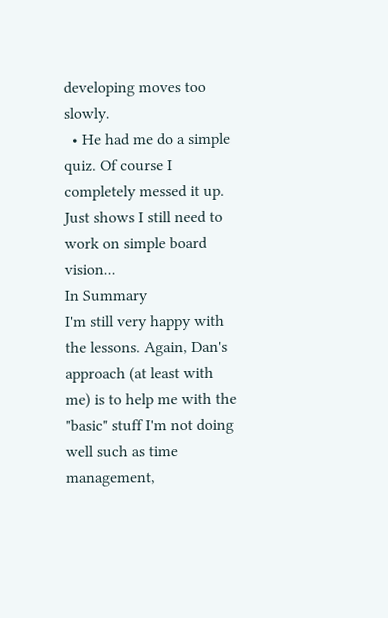developing moves too slowly.
  • He had me do a simple quiz. Of course I completely messed it up. Just shows I still need to work on simple board vision...
In Summary
I'm still very happy with the lessons. Again, Dan's approach (at least with me) is to help me with the "basic" stuff I'm not doing well such as time management,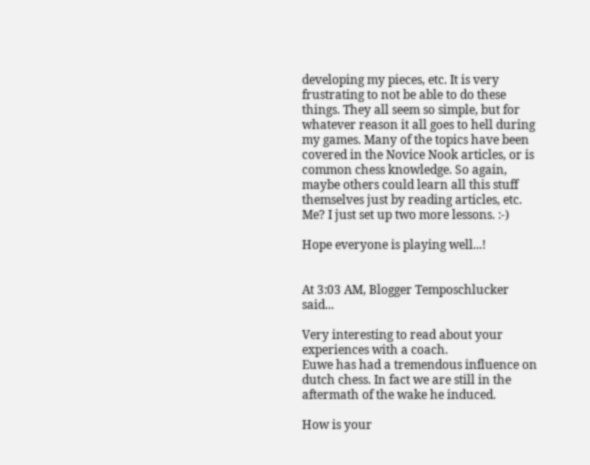developing my pieces, etc. It is very frustrating to not be able to do these things. They all seem so simple, but for whatever reason it all goes to hell during my games. Many of the topics have been covered in the Novice Nook articles, or is common chess knowledge. So again, maybe others could learn all this stuff themselves just by reading articles, etc. Me? I just set up two more lessons. :-)

Hope everyone is playing well...!


At 3:03 AM, Blogger Temposchlucker said...

Very interesting to read about your experiences with a coach.
Euwe has had a tremendous influence on dutch chess. In fact we are still in the aftermath of the wake he induced.

How is your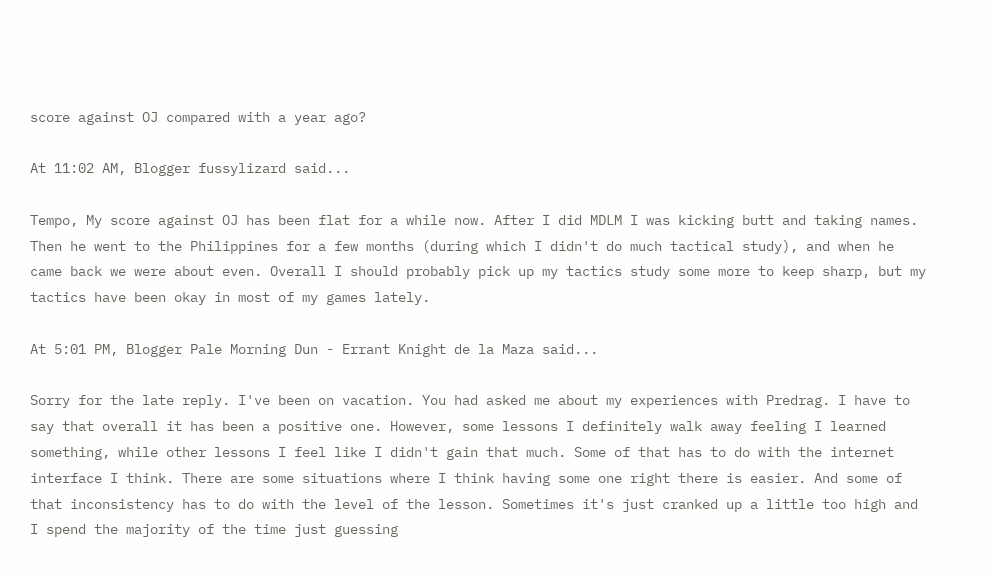score against OJ compared with a year ago?

At 11:02 AM, Blogger fussylizard said...

Tempo, My score against OJ has been flat for a while now. After I did MDLM I was kicking butt and taking names. Then he went to the Philippines for a few months (during which I didn't do much tactical study), and when he came back we were about even. Overall I should probably pick up my tactics study some more to keep sharp, but my tactics have been okay in most of my games lately.

At 5:01 PM, Blogger Pale Morning Dun - Errant Knight de la Maza said...

Sorry for the late reply. I've been on vacation. You had asked me about my experiences with Predrag. I have to say that overall it has been a positive one. However, some lessons I definitely walk away feeling I learned something, while other lessons I feel like I didn't gain that much. Some of that has to do with the internet interface I think. There are some situations where I think having some one right there is easier. And some of that inconsistency has to do with the level of the lesson. Sometimes it's just cranked up a little too high and I spend the majority of the time just guessing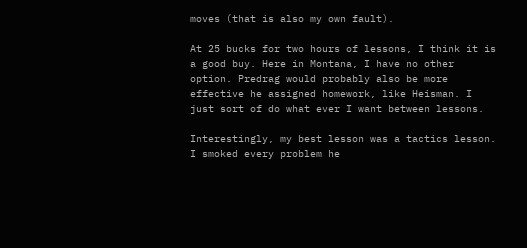moves (that is also my own fault).

At 25 bucks for two hours of lessons, I think it is a good buy. Here in Montana, I have no other option. Predrag would probably also be more effective he assigned homework, like Heisman. I just sort of do what ever I want between lessons.

Interestingly, my best lesson was a tactics lesson. I smoked every problem he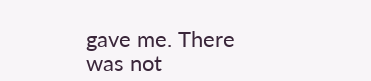gave me. There was not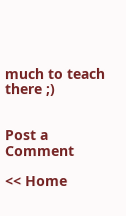much to teach there ;)


Post a Comment

<< Home